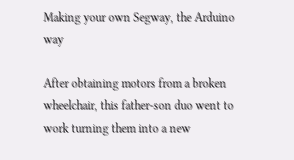Making your own Segway, the Arduino way

After obtaining motors from a broken wheelchair, this father-son duo went to work turning them into a new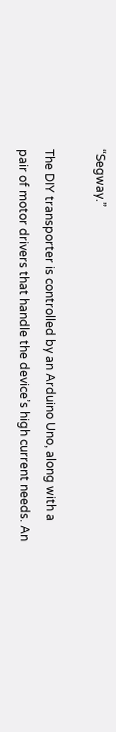“Segway.”

The DIY transporter is controlled by an Arduino Uno, along with a pair of motor drivers that handle the device’s high current needs. An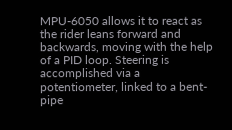MPU-6050 allows it to react as the rider leans forward and backwards, moving with the help of a PID loop. Steering is accomplished via a potentiometer, linked to a bent-pipe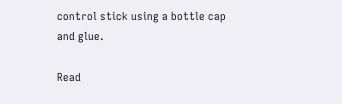control stick using a bottle cap and glue.

Read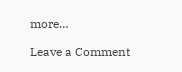more…

Leave a Comment